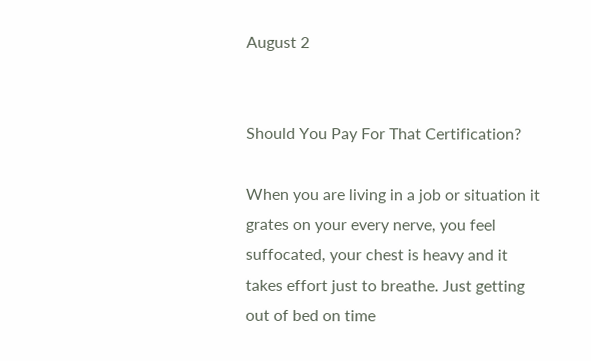August 2


Should You Pay For That Certification?

When you are living in a job or situation it grates on your every nerve, you feel suffocated, your chest is heavy and it takes effort just to breathe. Just getting out of bed on time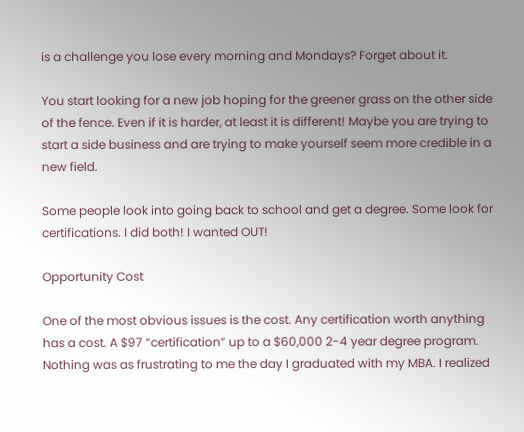is a challenge you lose every morning and Mondays? Forget about it.

You start looking for a new job hoping for the greener grass on the other side of the fence. Even if it is harder, at least it is different! Maybe you are trying to start a side business and are trying to make yourself seem more credible in a new field.

Some people look into going back to school and get a degree. Some look for certifications. I did both! I wanted OUT!

Opportunity Cost

One of the most obvious issues is the cost. Any certification worth anything has a cost. A $97 “certification” up to a $60,000 2-4 year degree program. Nothing was as frustrating to me the day I graduated with my MBA. I realized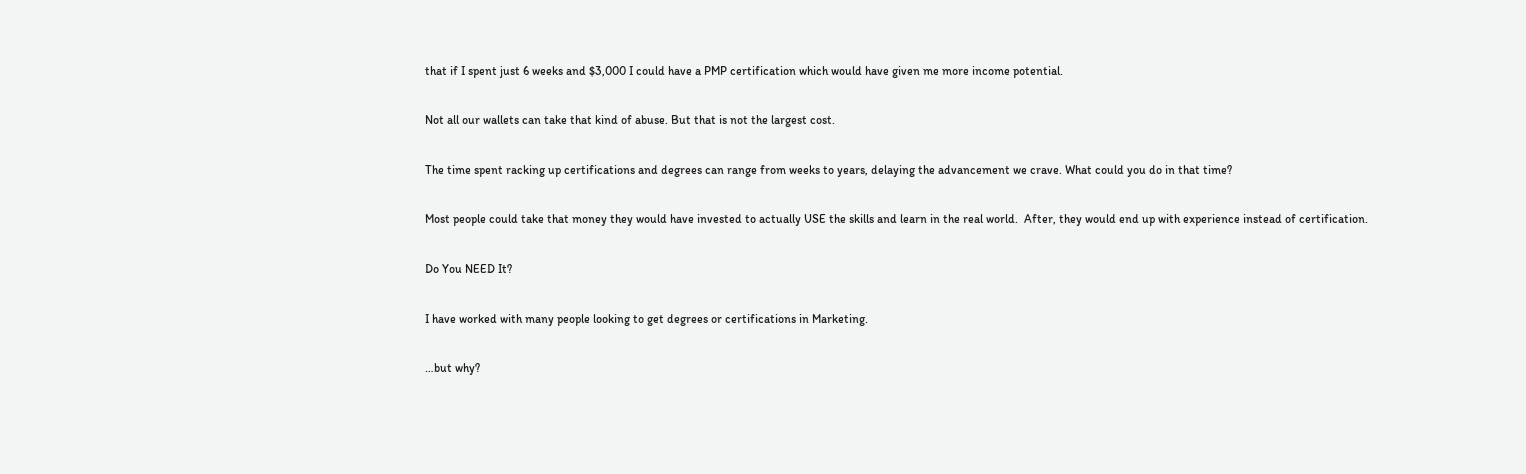that if I spent just 6 weeks and $3,000 I could have a PMP certification which would have given me more income potential.

Not all our wallets can take that kind of abuse. But that is not the largest cost.

The time spent racking up certifications and degrees can range from weeks to years, delaying the advancement we crave. What could you do in that time?

Most people could take that money they would have invested to actually USE the skills and learn in the real world.  After, they would end up with experience instead of certification.

Do You NEED It?

I have worked with many people looking to get degrees or certifications in Marketing.

…but why?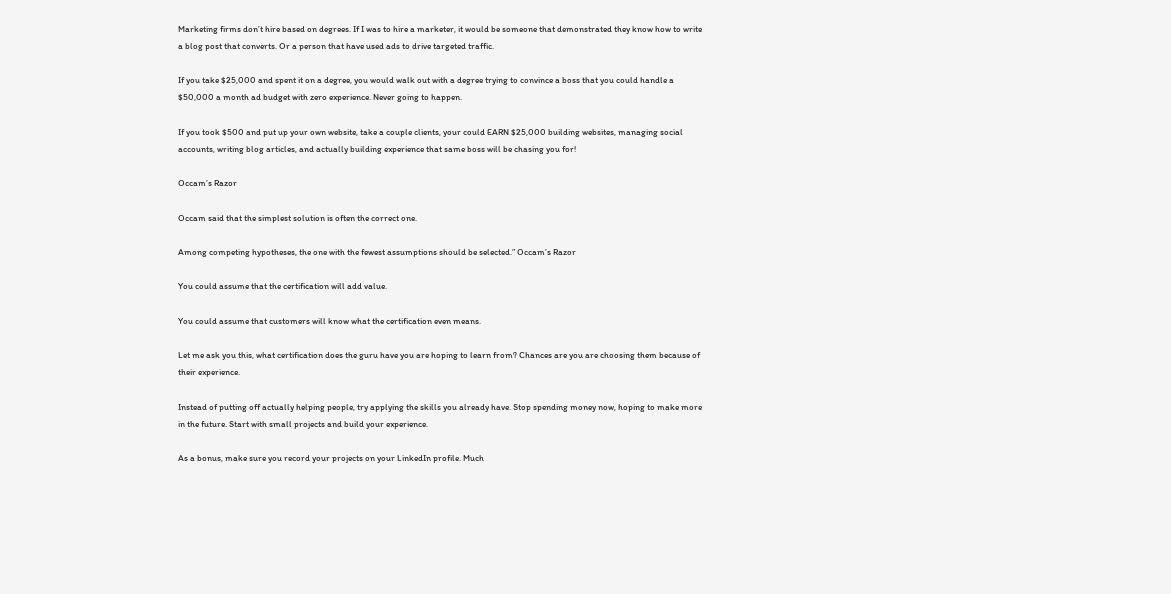Marketing firms don’t hire based on degrees. If I was to hire a marketer, it would be someone that demonstrated they know how to write a blog post that converts. Or a person that have used ads to drive targeted traffic.

If you take $25,000 and spent it on a degree, you would walk out with a degree trying to convince a boss that you could handle a $50,000 a month ad budget with zero experience. Never going to happen.

If you took $500 and put up your own website, take a couple clients, your could EARN $25,000 building websites, managing social accounts, writing blog articles, and actually building experience that same boss will be chasing you for!

Occam’s Razor

Occam said that the simplest solution is often the correct one.

Among competing hypotheses, the one with the fewest assumptions should be selected.” Occam’s Razor

You could assume that the certification will add value.

You could assume that customers will know what the certification even means.

Let me ask you this, what certification does the guru have you are hoping to learn from? Chances are you are choosing them because of their experience.

Instead of putting off actually helping people, try applying the skills you already have. Stop spending money now, hoping to make more in the future. Start with small projects and build your experience.

As a bonus, make sure you record your projects on your LinkedIn profile. Much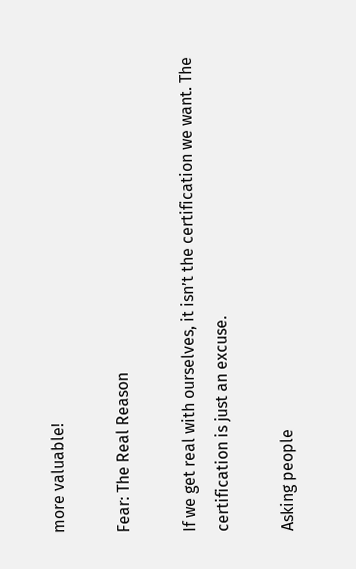more valuable!

Fear: The Real Reason

If we get real with ourselves, it isn’t the certification we want. The certification is just an excuse.

Asking people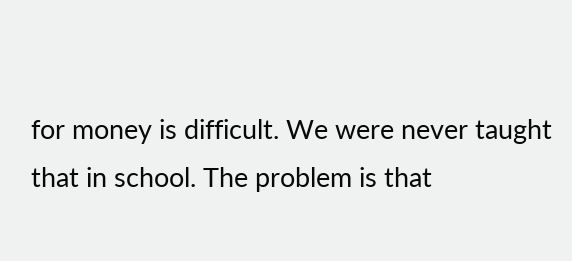for money is difficult. We were never taught that in school. The problem is that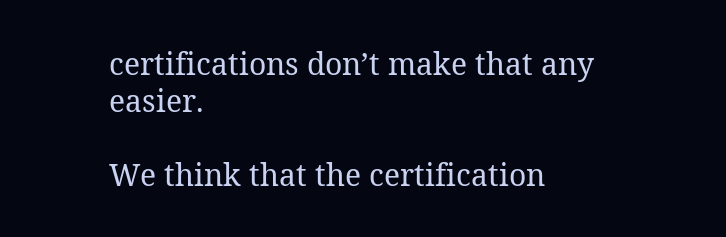certifications don’t make that any easier.

We think that the certification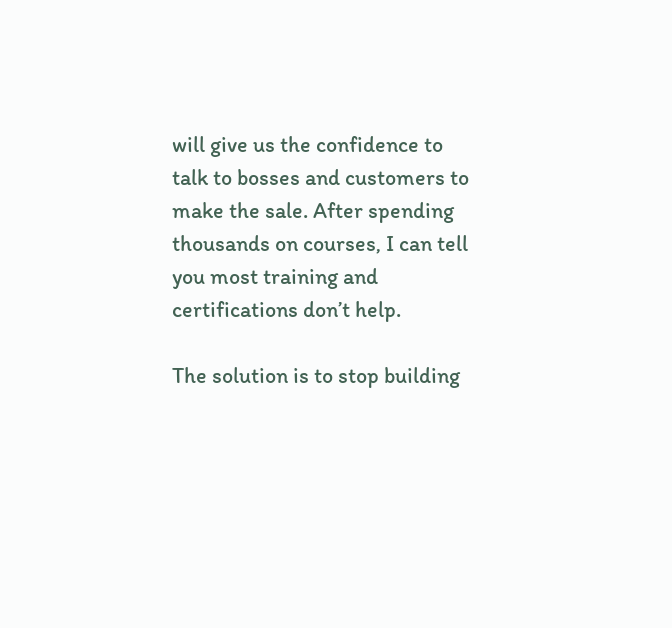will give us the confidence to talk to bosses and customers to make the sale. After spending thousands on courses, I can tell you most training and certifications don’t help.

The solution is to stop building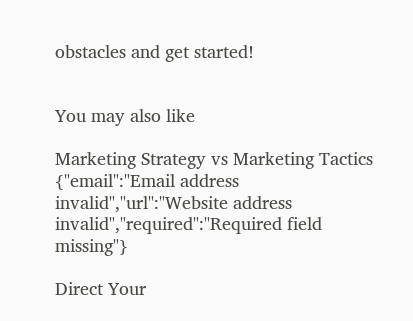obstacles and get started!


You may also like

Marketing Strategy vs Marketing Tactics
{"email":"Email address invalid","url":"Website address invalid","required":"Required field missing"}

Direct Your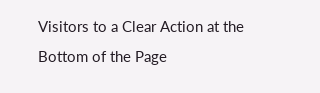Visitors to a Clear Action at the Bottom of the Page